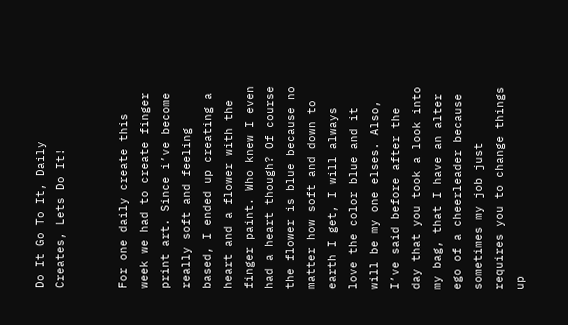Do It Go To It, Daily Creates, Lets Do It!


For one daily create this week we had to create finger print art. Since i’ve become really soft and feeling based, I ended up creating a heart and a flower with the finger paint. Who knew I even had a heart though? Of course the flower is blue because no matter how soft and down to earth I get, I will always love the color blue and it will be my one elses. Also, I’ve said before after the day that you took a look into my bag, that I have an alter ego of a cheerleader because sometimes my job just requires you to change things up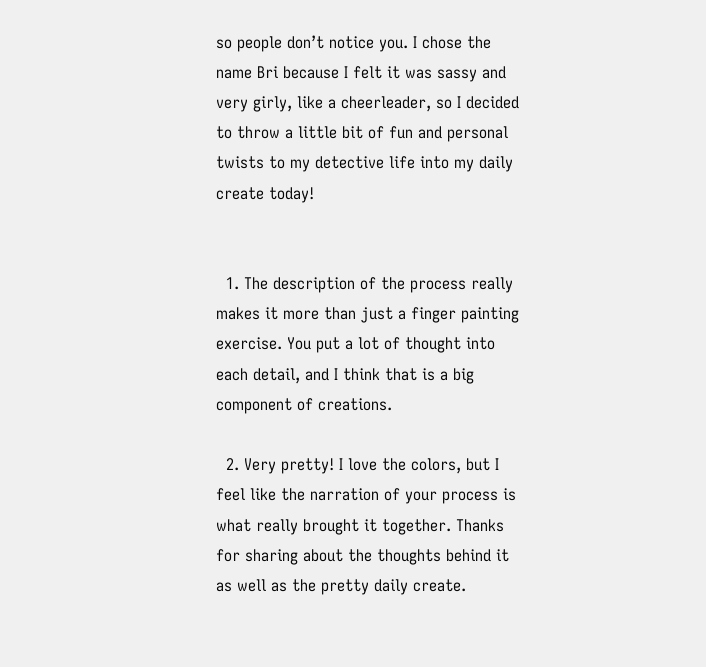so people don’t notice you. I chose the name Bri because I felt it was sassy and very girly, like a cheerleader, so I decided to throw a little bit of fun and personal twists to my detective life into my daily create today!


  1. The description of the process really makes it more than just a finger painting exercise. You put a lot of thought into each detail, and I think that is a big component of creations.

  2. Very pretty! I love the colors, but I feel like the narration of your process is what really brought it together. Thanks for sharing about the thoughts behind it as well as the pretty daily create.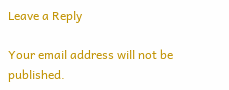Leave a Reply

Your email address will not be published.